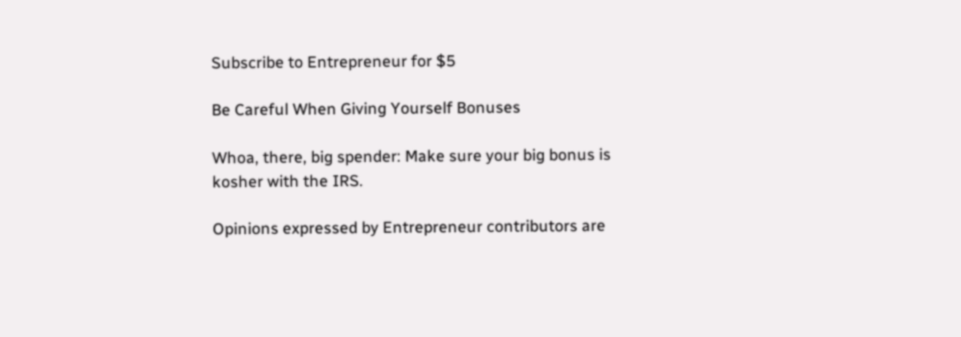Subscribe to Entrepreneur for $5

Be Careful When Giving Yourself Bonuses

Whoa, there, big spender: Make sure your big bonus is kosher with the IRS.

Opinions expressed by Entrepreneur contributors are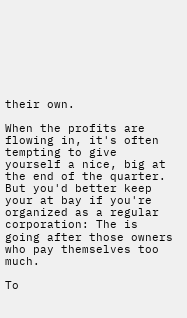their own.

When the profits are flowing in, it's often tempting to give yourself a nice, big at the end of the quarter. But you'd better keep your at bay if you're organized as a regular corporation: The is going after those owners who pay themselves too much.

To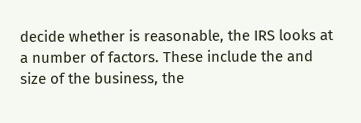decide whether is reasonable, the IRS looks at a number of factors. These include the and size of the business, the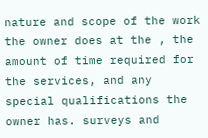nature and scope of the work the owner does at the , the amount of time required for the services, and any special qualifications the owner has. surveys and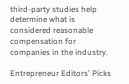third-party studies help determine what is considered reasonable compensation for companies in the industry.

Entrepreneur Editors' Picks